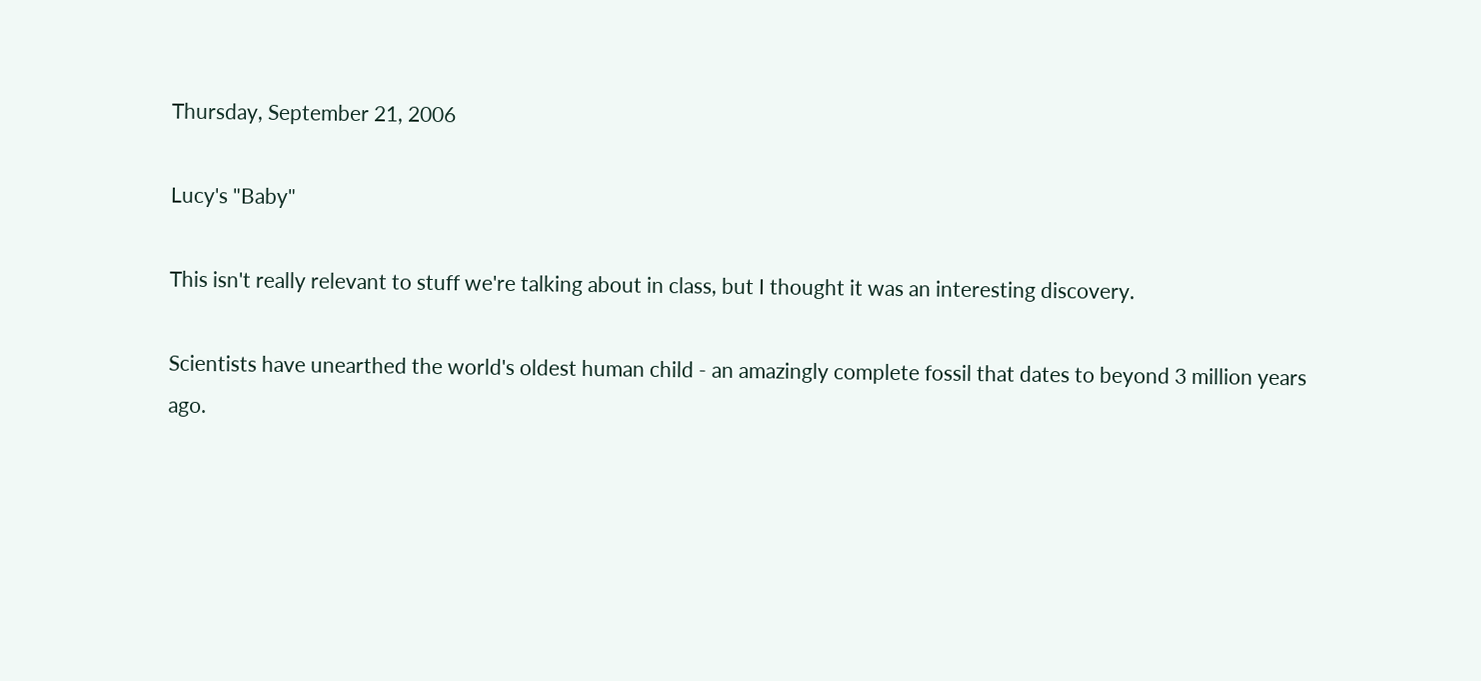Thursday, September 21, 2006

Lucy's "Baby"

This isn't really relevant to stuff we're talking about in class, but I thought it was an interesting discovery.

Scientists have unearthed the world's oldest human child - an amazingly complete fossil that dates to beyond 3 million years ago.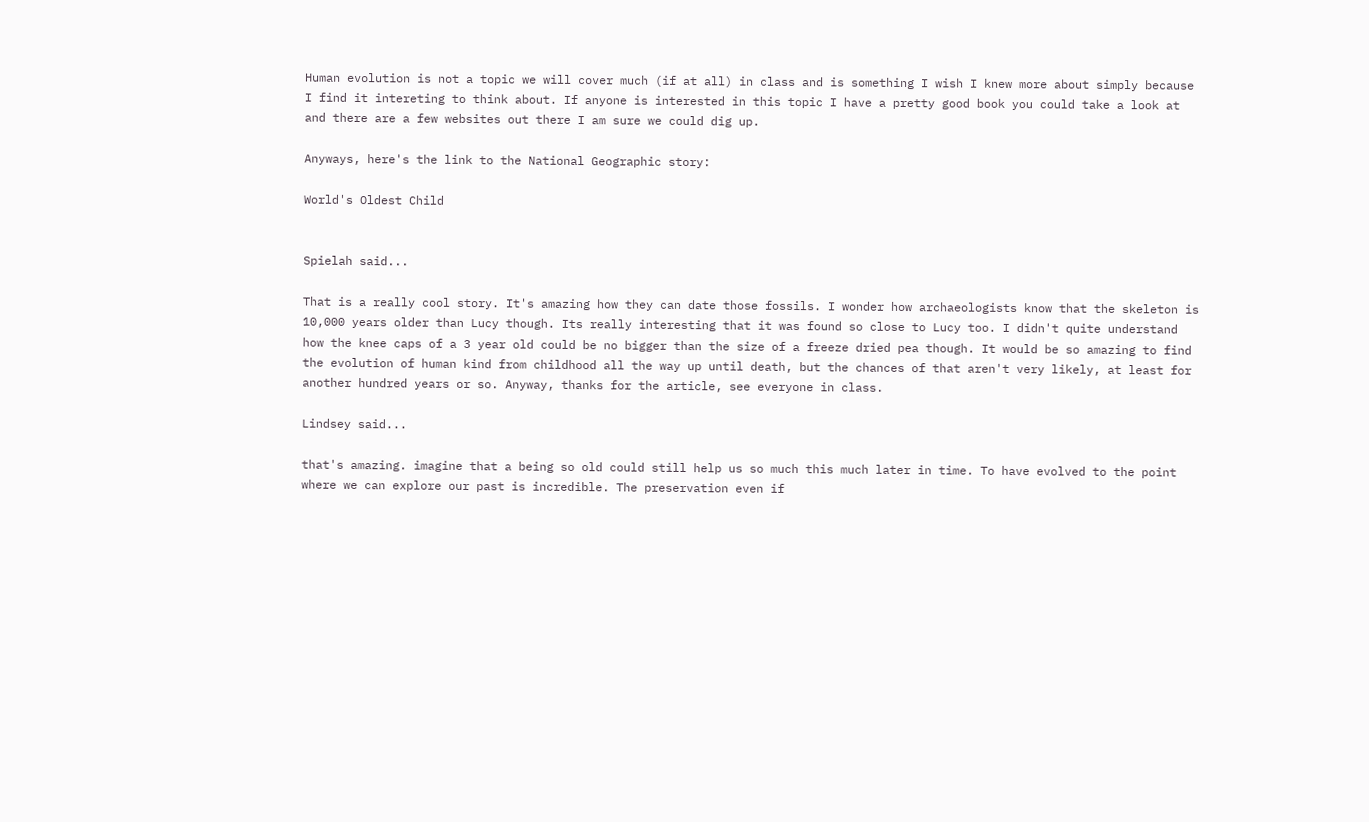Human evolution is not a topic we will cover much (if at all) in class and is something I wish I knew more about simply because I find it intereting to think about. If anyone is interested in this topic I have a pretty good book you could take a look at and there are a few websites out there I am sure we could dig up.

Anyways, here's the link to the National Geographic story:

World's Oldest Child


Spielah said...

That is a really cool story. It's amazing how they can date those fossils. I wonder how archaeologists know that the skeleton is 10,000 years older than Lucy though. Its really interesting that it was found so close to Lucy too. I didn't quite understand how the knee caps of a 3 year old could be no bigger than the size of a freeze dried pea though. It would be so amazing to find the evolution of human kind from childhood all the way up until death, but the chances of that aren't very likely, at least for another hundred years or so. Anyway, thanks for the article, see everyone in class.

Lindsey said...

that's amazing. imagine that a being so old could still help us so much this much later in time. To have evolved to the point where we can explore our past is incredible. The preservation even if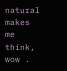natural makes me think, wow .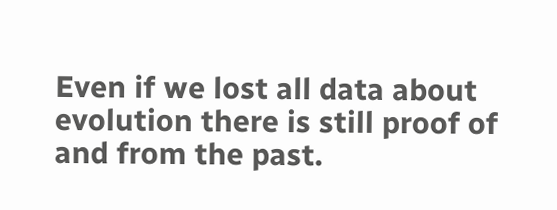Even if we lost all data about evolution there is still proof of and from the past.